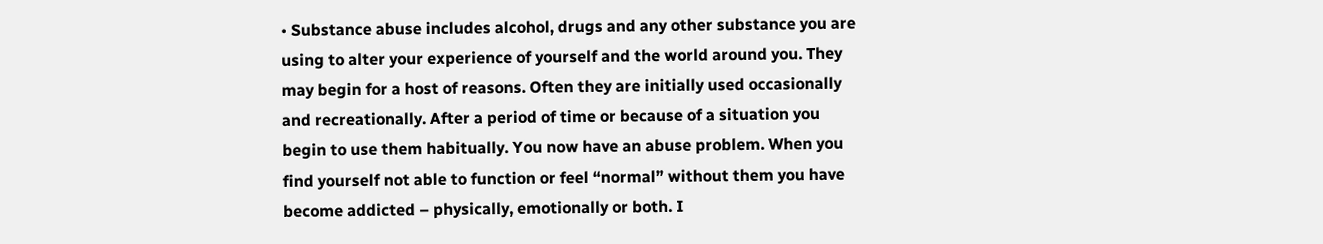• Substance abuse includes alcohol, drugs and any other substance you are using to alter your experience of yourself and the world around you. They may begin for a host of reasons. Often they are initially used occasionally and recreationally. After a period of time or because of a situation you begin to use them habitually. You now have an abuse problem. When you find yourself not able to function or feel “normal” without them you have become addicted – physically, emotionally or both. I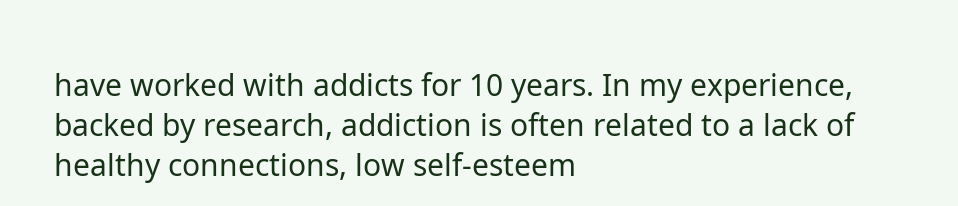have worked with addicts for 10 years. In my experience, backed by research, addiction is often related to a lack of healthy connections, low self-esteem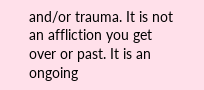and/or trauma. It is not an affliction you get over or past. It is an ongoing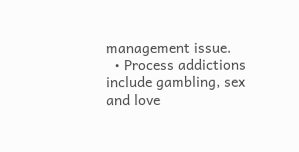management issue.
  • Process addictions include gambling, sex and love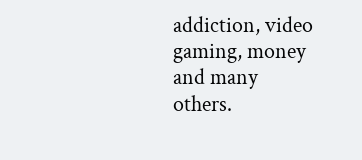addiction, video gaming, money and many others.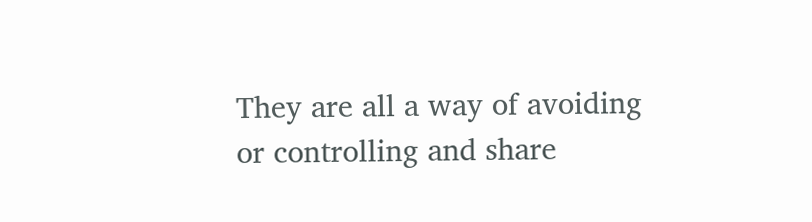They are all a way of avoiding or controlling and share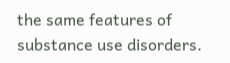the same features of substance use disorders.